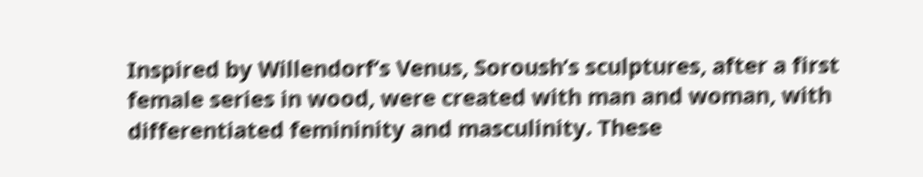Inspired by Willendorf’s Venus, Soroush’s sculptures, after a first female series in wood, were created with man and woman, with differentiated femininity and masculinity. These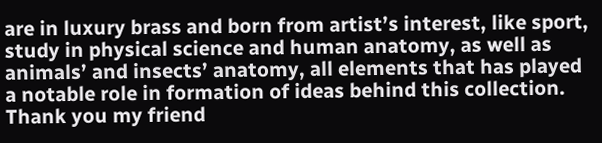are in luxury brass and born from artist’s interest, like sport, study in physical science and human anatomy, as well as animals’ and insects’ anatomy, all elements that has played a notable role in formation of ideas behind this collection. Thank you my friend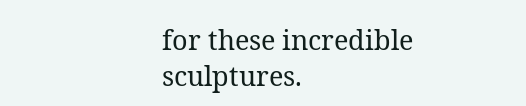for these incredible sculptures.